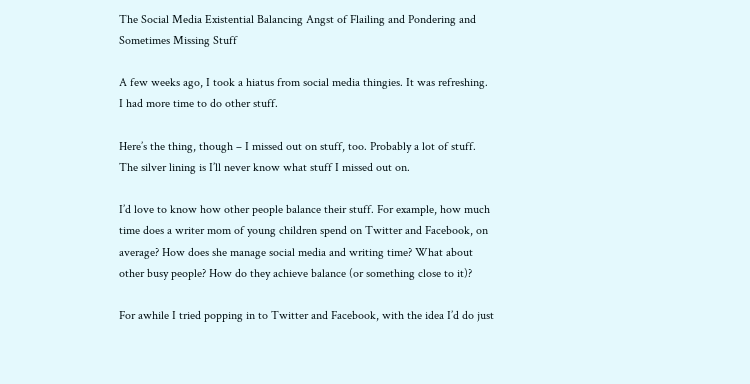The Social Media Existential Balancing Angst of Flailing and Pondering and Sometimes Missing Stuff

A few weeks ago, I took a hiatus from social media thingies. It was refreshing. I had more time to do other stuff.

Here’s the thing, though – I missed out on stuff, too. Probably a lot of stuff. The silver lining is I’ll never know what stuff I missed out on.

I’d love to know how other people balance their stuff. For example, how much time does a writer mom of young children spend on Twitter and Facebook, on average? How does she manage social media and writing time? What about other busy people? How do they achieve balance (or something close to it)?

For awhile I tried popping in to Twitter and Facebook, with the idea I’d do just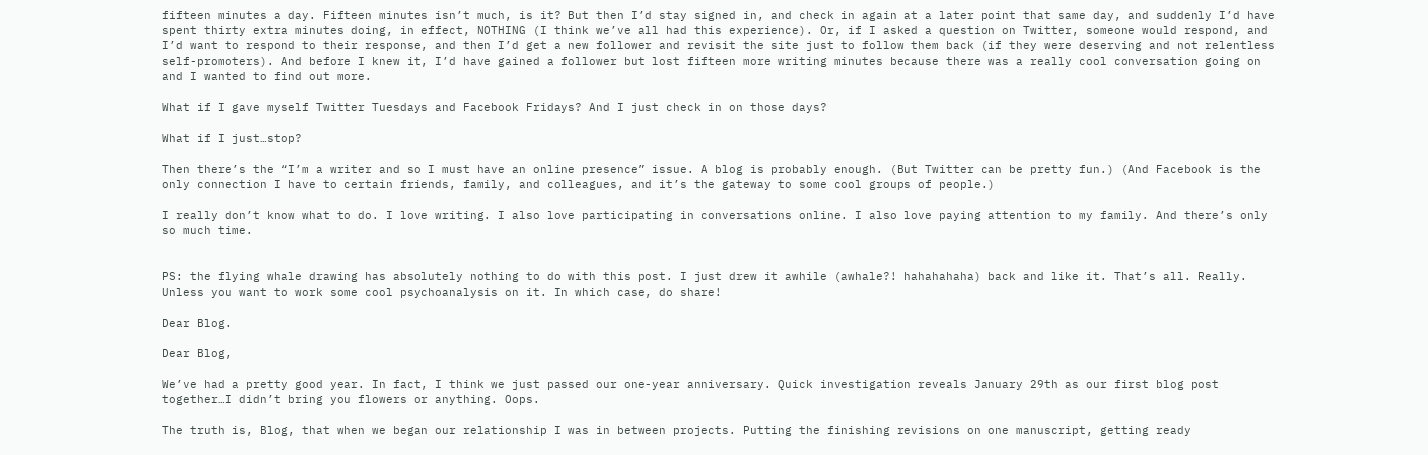fifteen minutes a day. Fifteen minutes isn’t much, is it? But then I’d stay signed in, and check in again at a later point that same day, and suddenly I’d have spent thirty extra minutes doing, in effect, NOTHING (I think we’ve all had this experience). Or, if I asked a question on Twitter, someone would respond, and I’d want to respond to their response, and then I’d get a new follower and revisit the site just to follow them back (if they were deserving and not relentless self-promoters). And before I knew it, I’d have gained a follower but lost fifteen more writing minutes because there was a really cool conversation going on and I wanted to find out more.

What if I gave myself Twitter Tuesdays and Facebook Fridays? And I just check in on those days?

What if I just…stop?

Then there’s the “I’m a writer and so I must have an online presence” issue. A blog is probably enough. (But Twitter can be pretty fun.) (And Facebook is the only connection I have to certain friends, family, and colleagues, and it’s the gateway to some cool groups of people.)

I really don’t know what to do. I love writing. I also love participating in conversations online. I also love paying attention to my family. And there’s only so much time.


PS: the flying whale drawing has absolutely nothing to do with this post. I just drew it awhile (awhale?! hahahahaha) back and like it. That’s all. Really. Unless you want to work some cool psychoanalysis on it. In which case, do share!

Dear Blog.

Dear Blog,

We’ve had a pretty good year. In fact, I think we just passed our one-year anniversary. Quick investigation reveals January 29th as our first blog post together…I didn’t bring you flowers or anything. Oops.

The truth is, Blog, that when we began our relationship I was in between projects. Putting the finishing revisions on one manuscript, getting ready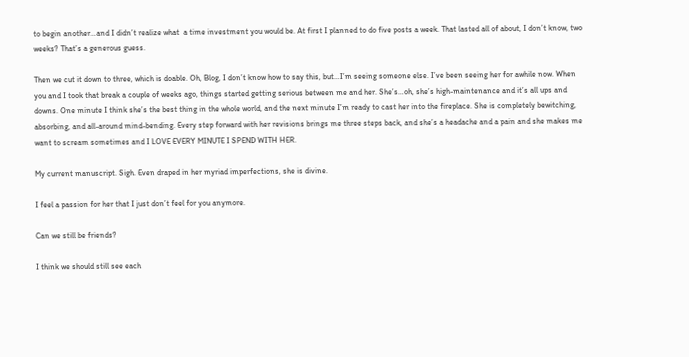to begin another…and I didn’t realize what  a time investment you would be. At first I planned to do five posts a week. That lasted all of about, I don’t know, two weeks? That’s a generous guess.

Then we cut it down to three, which is doable. Oh, Blog, I don’t know how to say this, but…I’m seeing someone else. I’ve been seeing her for awhile now. When you and I took that break a couple of weeks ago, things started getting serious between me and her. She’s…oh, she’s high-maintenance and it’s all ups and downs. One minute I think she’s the best thing in the whole world, and the next minute I’m ready to cast her into the fireplace. She is completely bewitching, absorbing, and all-around mind-bending. Every step forward with her revisions brings me three steps back, and she’s a headache and a pain and she makes me want to scream sometimes and I LOVE EVERY MINUTE I SPEND WITH HER.

My current manuscript. Sigh. Even draped in her myriad imperfections, she is divine.

I feel a passion for her that I just don’t feel for you anymore.

Can we still be friends?

I think we should still see each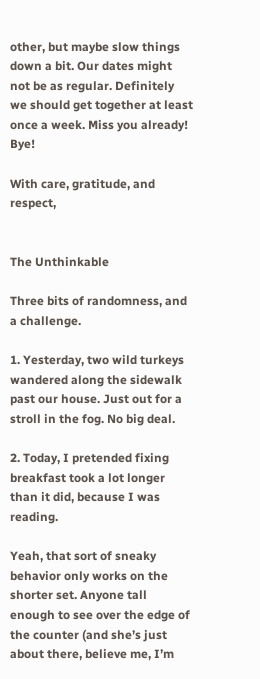other, but maybe slow things down a bit. Our dates might not be as regular. Definitely we should get together at least once a week. Miss you already! Bye!

With care, gratitude, and respect,


The Unthinkable

Three bits of randomness, and a challenge.

1. Yesterday, two wild turkeys wandered along the sidewalk past our house. Just out for a stroll in the fog. No big deal.

2. Today, I pretended fixing breakfast took a lot longer than it did, because I was reading.

Yeah, that sort of sneaky behavior only works on the shorter set. Anyone tall enough to see over the edge of the counter (and she’s just about there, believe me, I’m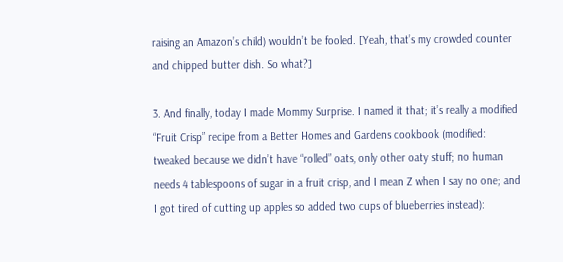raising an Amazon’s child) wouldn’t be fooled. [Yeah, that’s my crowded counter and chipped butter dish. So what?]

3. And finally, today I made Mommy Surprise. I named it that; it’s really a modified “Fruit Crisp” recipe from a Better Homes and Gardens cookbook (modified: tweaked because we didn’t have “rolled” oats, only other oaty stuff; no human needs 4 tablespoons of sugar in a fruit crisp, and I mean Z when I say no one; and I got tired of cutting up apples so added two cups of blueberries instead):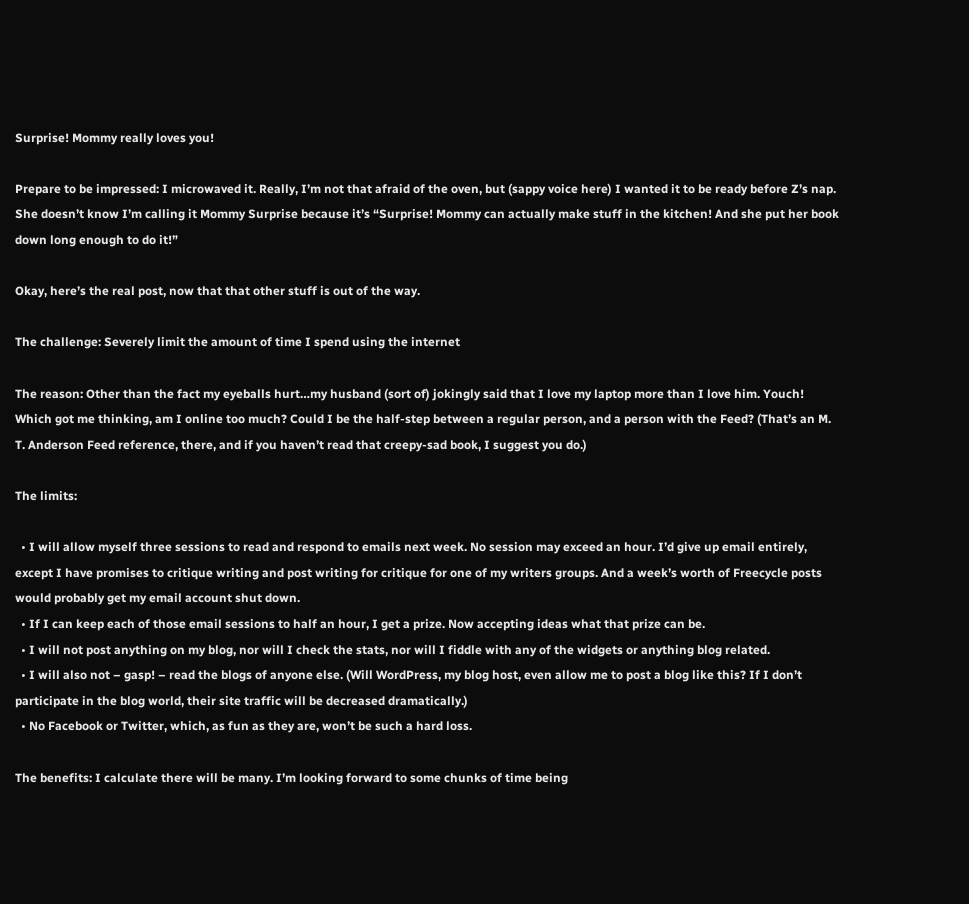Surprise! Mommy really loves you!

Prepare to be impressed: I microwaved it. Really, I’m not that afraid of the oven, but (sappy voice here) I wanted it to be ready before Z’s nap. She doesn’t know I’m calling it Mommy Surprise because it’s “Surprise! Mommy can actually make stuff in the kitchen! And she put her book down long enough to do it!”

Okay, here’s the real post, now that that other stuff is out of the way.

The challenge: Severely limit the amount of time I spend using the internet

The reason: Other than the fact my eyeballs hurt…my husband (sort of) jokingly said that I love my laptop more than I love him. Youch! Which got me thinking, am I online too much? Could I be the half-step between a regular person, and a person with the Feed? (That’s an M. T. Anderson Feed reference, there, and if you haven’t read that creepy-sad book, I suggest you do.)

The limits:

  • I will allow myself three sessions to read and respond to emails next week. No session may exceed an hour. I’d give up email entirely, except I have promises to critique writing and post writing for critique for one of my writers groups. And a week’s worth of Freecycle posts would probably get my email account shut down.
  • If I can keep each of those email sessions to half an hour, I get a prize. Now accepting ideas what that prize can be.
  • I will not post anything on my blog, nor will I check the stats, nor will I fiddle with any of the widgets or anything blog related.
  • I will also not – gasp! – read the blogs of anyone else. (Will WordPress, my blog host, even allow me to post a blog like this? If I don’t participate in the blog world, their site traffic will be decreased dramatically.)
  • No Facebook or Twitter, which, as fun as they are, won’t be such a hard loss.

The benefits: I calculate there will be many. I’m looking forward to some chunks of time being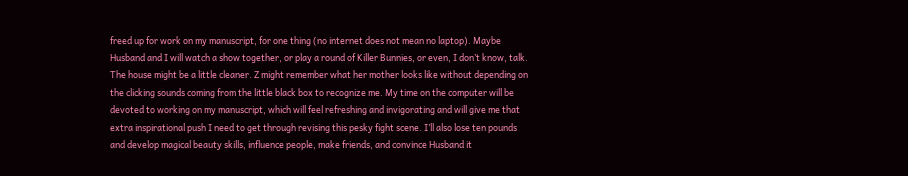freed up for work on my manuscript, for one thing (no internet does not mean no laptop). Maybe Husband and I will watch a show together, or play a round of Killer Bunnies, or even, I don’t know, talk. The house might be a little cleaner. Z might remember what her mother looks like without depending on the clicking sounds coming from the little black box to recognize me. My time on the computer will be devoted to working on my manuscript, which will feel refreshing and invigorating and will give me that extra inspirational push I need to get through revising this pesky fight scene. I’ll also lose ten pounds and develop magical beauty skills, influence people, make friends, and convince Husband it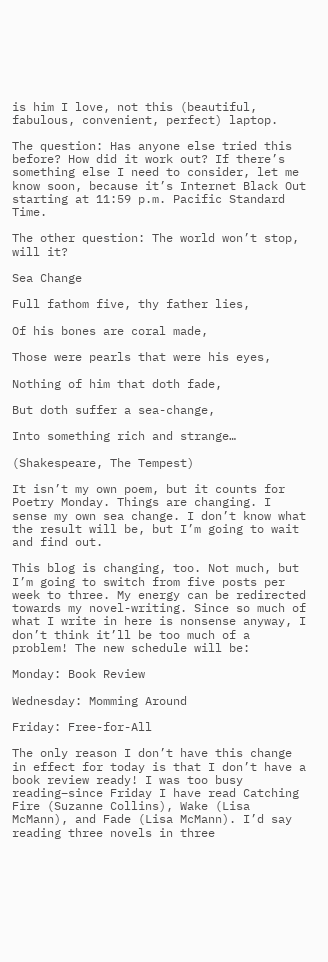is him I love, not this (beautiful, fabulous, convenient, perfect) laptop.

The question: Has anyone else tried this before? How did it work out? If there’s something else I need to consider, let me know soon, because it’s Internet Black Out starting at 11:59 p.m. Pacific Standard Time.

The other question: The world won’t stop, will it?

Sea Change

Full fathom five, thy father lies,

Of his bones are coral made,

Those were pearls that were his eyes,

Nothing of him that doth fade,

But doth suffer a sea-change,

Into something rich and strange…

(Shakespeare, The Tempest)

It isn’t my own poem, but it counts for Poetry Monday. Things are changing. I sense my own sea change. I don’t know what the result will be, but I’m going to wait and find out.

This blog is changing, too. Not much, but I’m going to switch from five posts per week to three. My energy can be redirected towards my novel-writing. Since so much of what I write in here is nonsense anyway, I don’t think it’ll be too much of a problem! The new schedule will be:

Monday: Book Review

Wednesday: Momming Around

Friday: Free-for-All

The only reason I don’t have this change in effect for today is that I don’t have a book review ready! I was too busy reading–since Friday I have read Catching Fire (Suzanne Collins), Wake (Lisa McMann), and Fade (Lisa McMann). I’d say reading three novels in three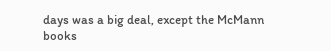days was a big deal, except the McMann books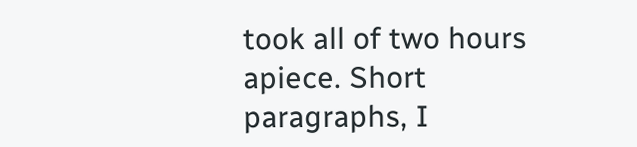took all of two hours apiece. Short paragraphs, I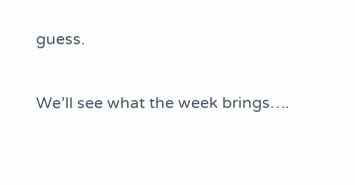guess.

We’ll see what the week brings….